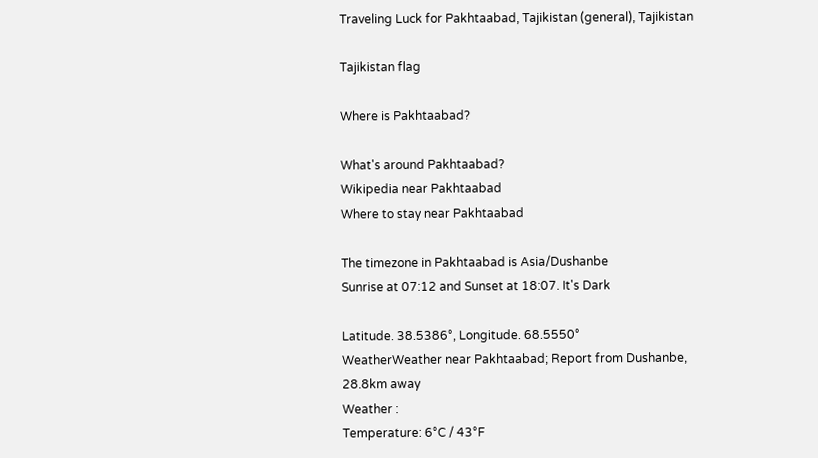Traveling Luck for Pakhtaabad, Tajikistan (general), Tajikistan

Tajikistan flag

Where is Pakhtaabad?

What's around Pakhtaabad?
Wikipedia near Pakhtaabad
Where to stay near Pakhtaabad

The timezone in Pakhtaabad is Asia/Dushanbe
Sunrise at 07:12 and Sunset at 18:07. It's Dark

Latitude. 38.5386°, Longitude. 68.5550°
WeatherWeather near Pakhtaabad; Report from Dushanbe, 28.8km away
Weather :
Temperature: 6°C / 43°F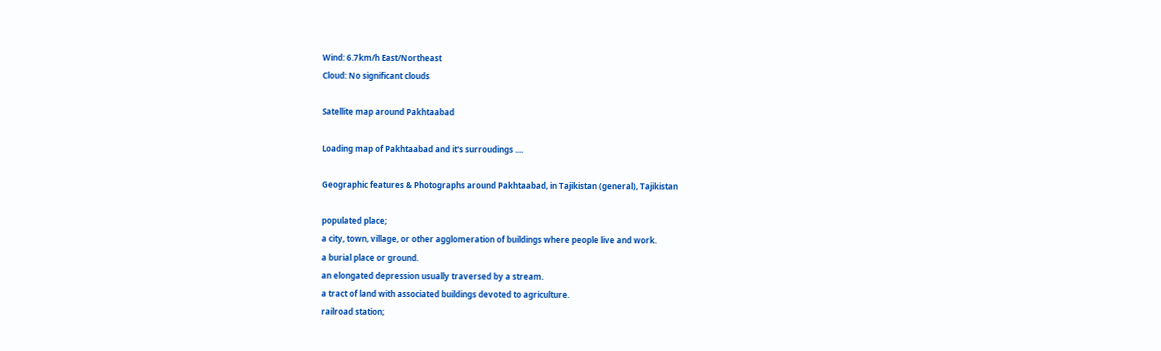Wind: 6.7km/h East/Northeast
Cloud: No significant clouds

Satellite map around Pakhtaabad

Loading map of Pakhtaabad and it's surroudings ....

Geographic features & Photographs around Pakhtaabad, in Tajikistan (general), Tajikistan

populated place;
a city, town, village, or other agglomeration of buildings where people live and work.
a burial place or ground.
an elongated depression usually traversed by a stream.
a tract of land with associated buildings devoted to agriculture.
railroad station;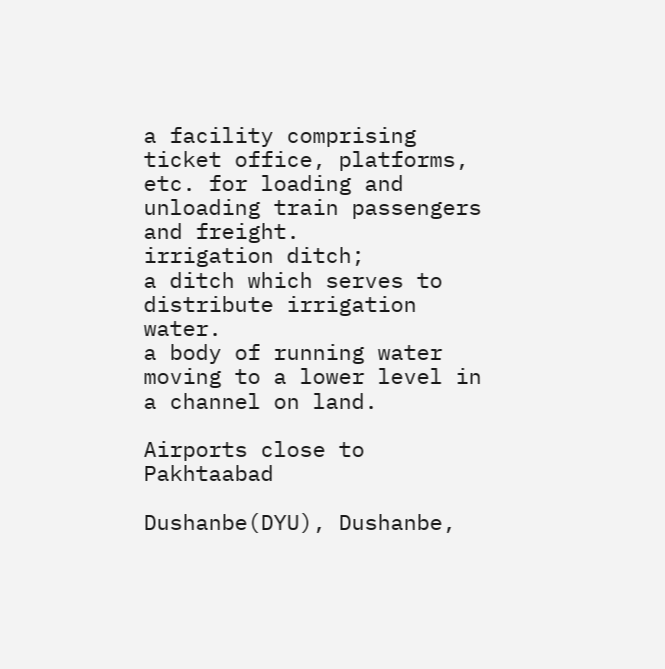a facility comprising ticket office, platforms, etc. for loading and unloading train passengers and freight.
irrigation ditch;
a ditch which serves to distribute irrigation water.
a body of running water moving to a lower level in a channel on land.

Airports close to Pakhtaabad

Dushanbe(DYU), Dushanbe,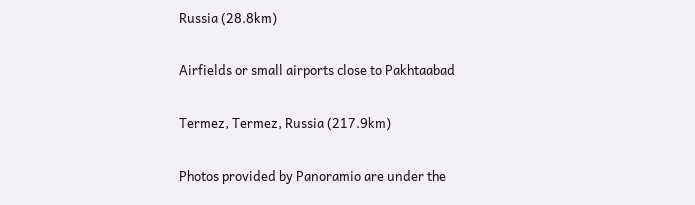Russia (28.8km)

Airfields or small airports close to Pakhtaabad

Termez, Termez, Russia (217.9km)

Photos provided by Panoramio are under the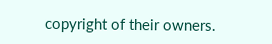copyright of their owners.